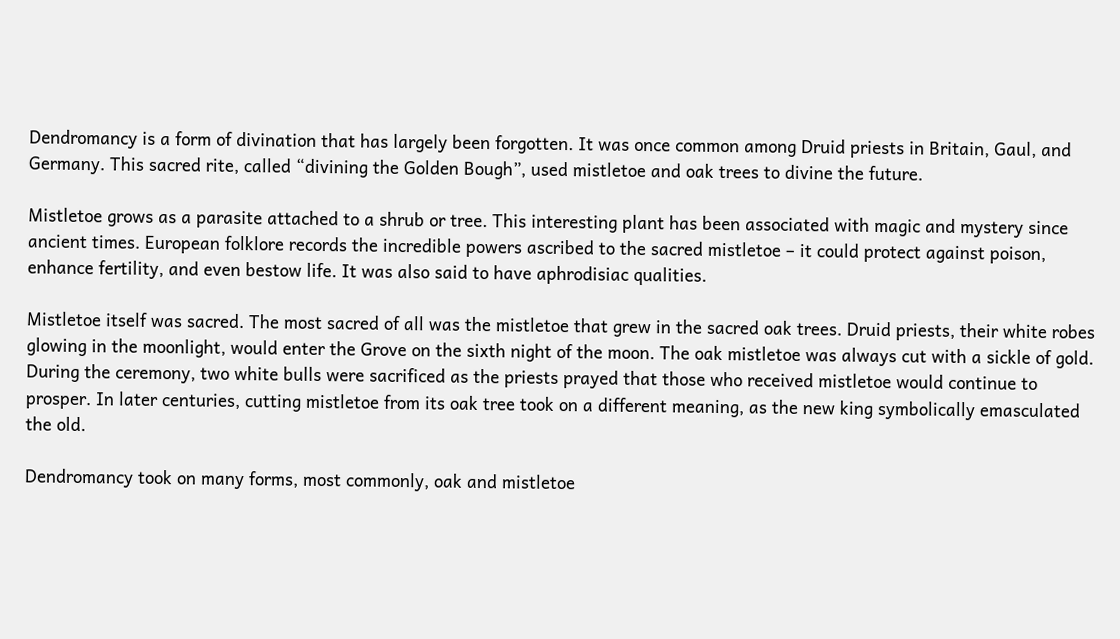Dendromancy is a form of divination that has largely been forgotten. It was once common among Druid priests in Britain, Gaul, and Germany. This sacred rite, called “divining the Golden Bough”, used mistletoe and oak trees to divine the future.

Mistletoe grows as a parasite attached to a shrub or tree. This interesting plant has been associated with magic and mystery since ancient times. European folklore records the incredible powers ascribed to the sacred mistletoe – it could protect against poison, enhance fertility, and even bestow life. It was also said to have aphrodisiac qualities.

Mistletoe itself was sacred. The most sacred of all was the mistletoe that grew in the sacred oak trees. Druid priests, their white robes glowing in the moonlight, would enter the Grove on the sixth night of the moon. The oak mistletoe was always cut with a sickle of gold. During the ceremony, two white bulls were sacrificed as the priests prayed that those who received mistletoe would continue to prosper. In later centuries, cutting mistletoe from its oak tree took on a different meaning, as the new king symbolically emasculated the old.

Dendromancy took on many forms, most commonly, oak and mistletoe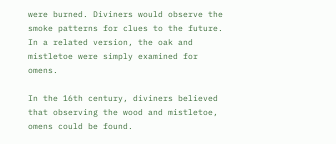were burned. Diviners would observe the smoke patterns for clues to the future. In a related version, the oak and mistletoe were simply examined for omens.

In the 16th century, diviners believed that observing the wood and mistletoe, omens could be found.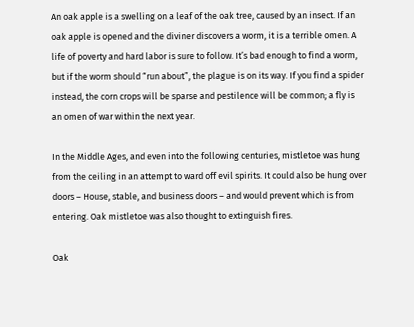An oak apple is a swelling on a leaf of the oak tree, caused by an insect. If an oak apple is opened and the diviner discovers a worm, it is a terrible omen. A life of poverty and hard labor is sure to follow. It’s bad enough to find a worm, but if the worm should “run about”, the plague is on its way. If you find a spider instead, the corn crops will be sparse and pestilence will be common; a fly is an omen of war within the next year.

In the Middle Ages, and even into the following centuries, mistletoe was hung from the ceiling in an attempt to ward off evil spirits. It could also be hung over doors – House, stable, and business doors – and would prevent which is from entering. Oak mistletoe was also thought to extinguish fires.

Oak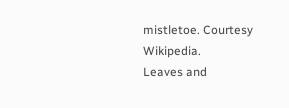mistletoe. Courtesy Wikipedia.
Leaves and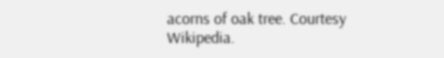acorns of oak tree. Courtesy Wikipedia.